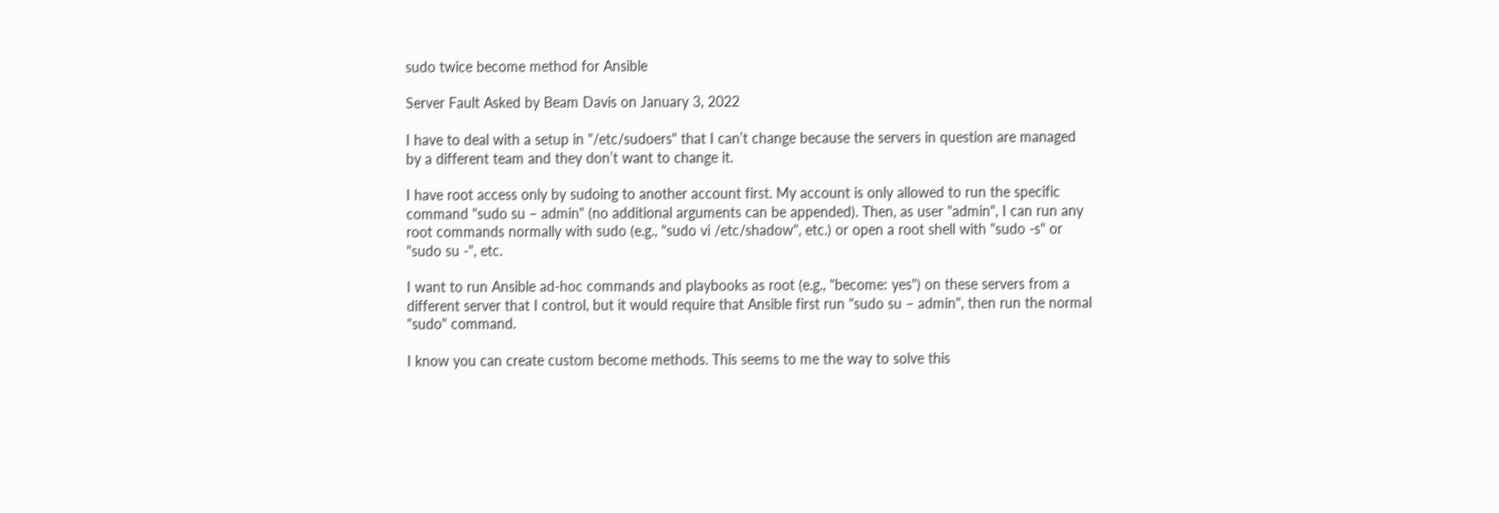sudo twice become method for Ansible

Server Fault Asked by Beam Davis on January 3, 2022

I have to deal with a setup in "/etc/sudoers" that I can’t change because the servers in question are managed by a different team and they don’t want to change it.

I have root access only by sudoing to another account first. My account is only allowed to run the specific command "sudo su – admin" (no additional arguments can be appended). Then, as user "admin", I can run any root commands normally with sudo (e.g., "sudo vi /etc/shadow", etc.) or open a root shell with "sudo -s" or "sudo su -", etc.

I want to run Ansible ad-hoc commands and playbooks as root (e.g., "become: yes") on these servers from a different server that I control, but it would require that Ansible first run "sudo su – admin", then run the normal "sudo" command.

I know you can create custom become methods. This seems to me the way to solve this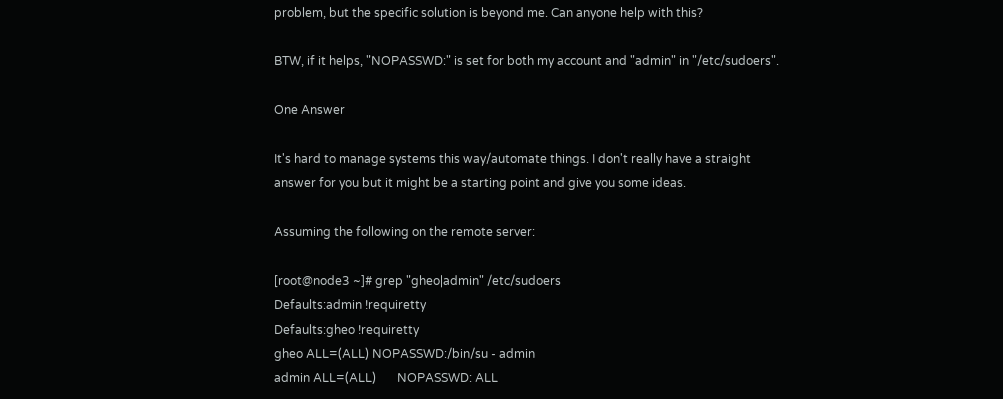problem, but the specific solution is beyond me. Can anyone help with this?

BTW, if it helps, "NOPASSWD:" is set for both my account and "admin" in "/etc/sudoers".

One Answer

It's hard to manage systems this way/automate things. I don't really have a straight answer for you but it might be a starting point and give you some ideas.

Assuming the following on the remote server:

[root@node3 ~]# grep "gheo|admin" /etc/sudoers
Defaults:admin !requiretty
Defaults:gheo !requiretty
gheo ALL=(ALL) NOPASSWD:/bin/su - admin
admin ALL=(ALL)       NOPASSWD: ALL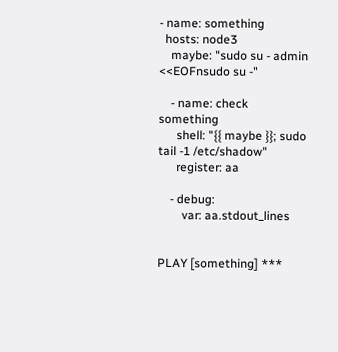- name: something
  hosts: node3
    maybe: "sudo su - admin <<EOFnsudo su -"

    - name: check something
      shell: "{{ maybe }}; sudo tail -1 /etc/shadow"
      register: aa

    - debug:
        var: aa.stdout_lines


PLAY [something] ***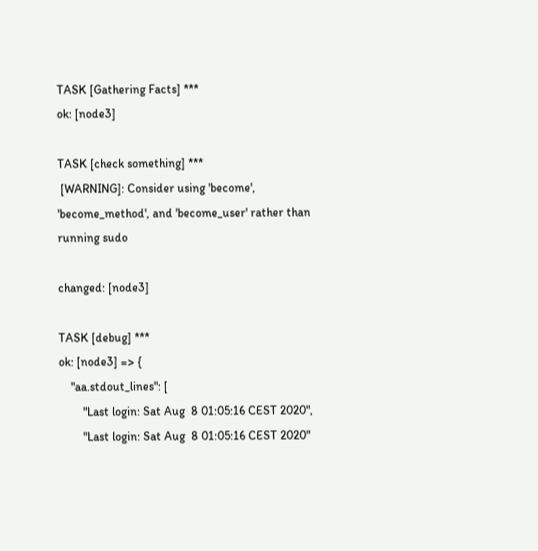TASK [Gathering Facts] ***
ok: [node3]

TASK [check something] ***
 [WARNING]: Consider using 'become', 'become_method', and 'become_user' rather than running sudo

changed: [node3]

TASK [debug] ***
ok: [node3] => {
    "aa.stdout_lines": [
        "Last login: Sat Aug  8 01:05:16 CEST 2020",
        "Last login: Sat Aug  8 01:05:16 CEST 2020"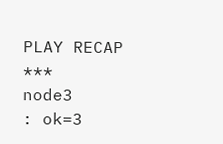PLAY RECAP ***
node3                      : ok=3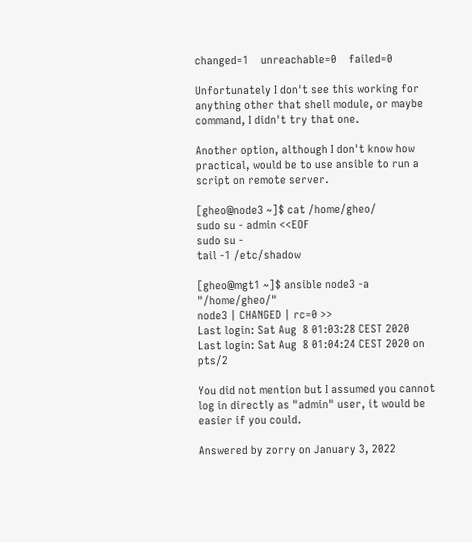changed=1    unreachable=0    failed=0

Unfortunately I don't see this working for anything other that shell module, or maybe command, I didn't try that one.

Another option, although I don't know how practical, would be to use ansible to run a script on remote server.

[gheo@node3 ~]$ cat /home/gheo/
sudo su - admin <<EOF
sudo su -
tail -1 /etc/shadow

[gheo@mgt1 ~]$ ansible node3 -a "/home/gheo/"
node3 | CHANGED | rc=0 >>
Last login: Sat Aug  8 01:03:28 CEST 2020
Last login: Sat Aug  8 01:04:24 CEST 2020 on pts/2

You did not mention but I assumed you cannot log in directly as "admin" user, it would be easier if you could.

Answered by zorry on January 3, 2022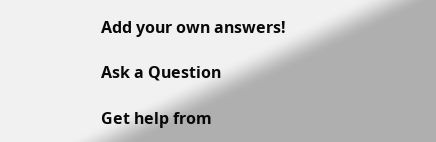Add your own answers!

Ask a Question

Get help from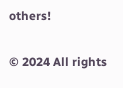others!

© 2024 All rights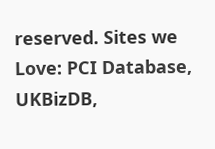reserved. Sites we Love: PCI Database, UKBizDB,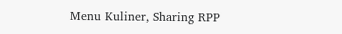Menu Kuliner, Sharing RPP